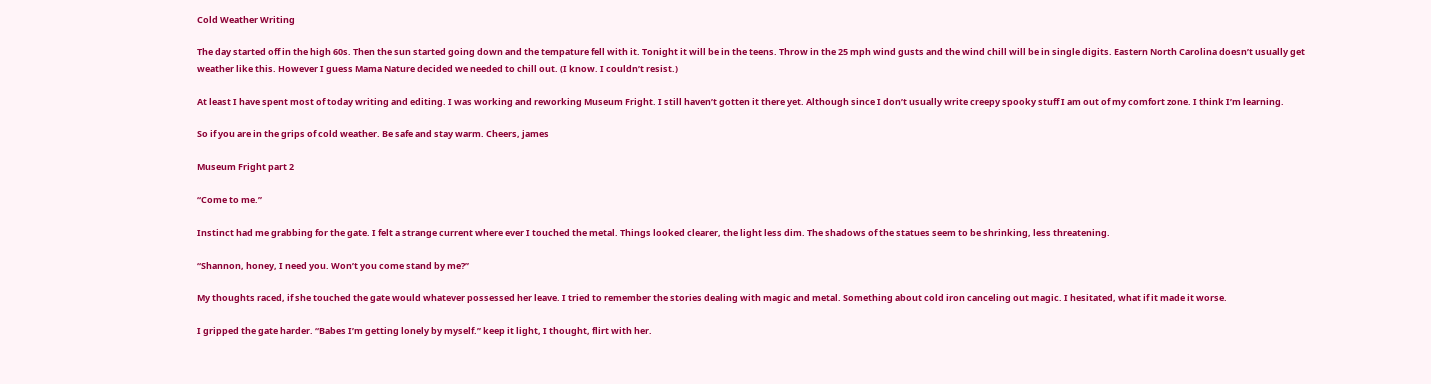Cold Weather Writing

The day started off in the high 60s. Then the sun started going down and the tempature fell with it. Tonight it will be in the teens. Throw in the 25 mph wind gusts and the wind chill will be in single digits. Eastern North Carolina doesn’t usually get weather like this. However I guess Mama Nature decided we needed to chill out. (I know. I couldn’t resist.)

At least I have spent most of today writing and editing. I was working and reworking Museum Fright. I still haven’t gotten it there yet. Although since I don’t usually write creepy spooky stuff I am out of my comfort zone. I think I’m learning.

So if you are in the grips of cold weather. Be safe and stay warm. Cheers, james

Museum Fright part 2

“Come to me.”

Instinct had me grabbing for the gate. I felt a strange current where ever I touched the metal. Things looked clearer, the light less dim. The shadows of the statues seem to be shrinking, less threatening.

“Shannon, honey, I need you. Won’t you come stand by me?”

My thoughts raced, if she touched the gate would whatever possessed her leave. I tried to remember the stories dealing with magic and metal. Something about cold iron canceling out magic. I hesitated, what if it made it worse.

I gripped the gate harder. “Babes I’m getting lonely by myself.” keep it light, I thought, flirt with her.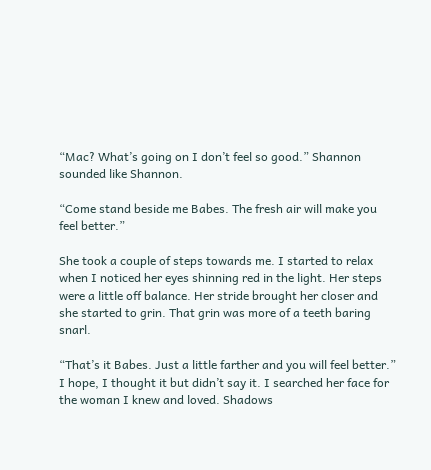“Mac? What’s going on I don’t feel so good.” Shannon sounded like Shannon.

“Come stand beside me Babes. The fresh air will make you feel better.”

She took a couple of steps towards me. I started to relax when I noticed her eyes shinning red in the light. Her steps were a little off balance. Her stride brought her closer and she started to grin. That grin was more of a teeth baring snarl.

“That’s it Babes. Just a little farther and you will feel better.” I hope, I thought it but didn’t say it. I searched her face for the woman I knew and loved. Shadows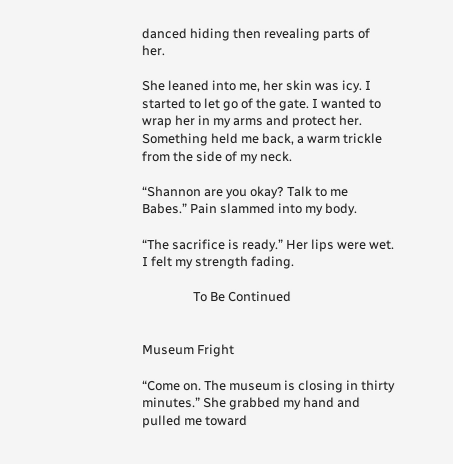danced hiding then revealing parts of her.

She leaned into me, her skin was icy. I started to let go of the gate. I wanted to wrap her in my arms and protect her. Something held me back, a warm trickle from the side of my neck.

“Shannon are you okay? Talk to me Babes.” Pain slammed into my body.

“The sacrifice is ready.” Her lips were wet. I felt my strength fading.

                 To Be Continued


Museum Fright

“Come on. The museum is closing in thirty minutes.” She grabbed my hand and pulled me toward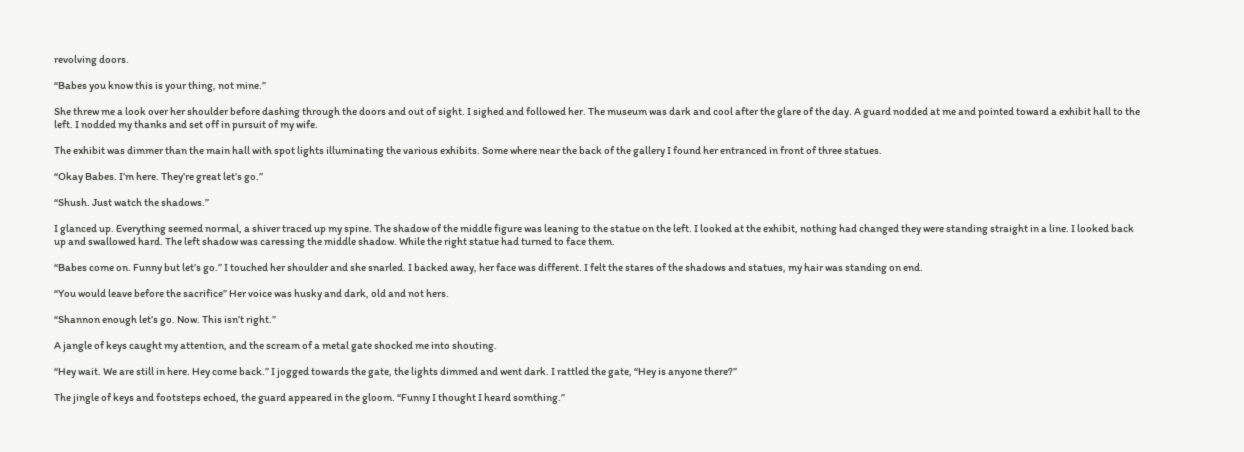revolving doors.

“Babes you know this is your thing, not mine.”

She threw me a look over her shoulder before dashing through the doors and out of sight. I sighed and followed her. The museum was dark and cool after the glare of the day. A guard nodded at me and pointed toward a exhibit hall to the left. I nodded my thanks and set off in pursuit of my wife.

The exhibit was dimmer than the main hall with spot lights illuminating the various exhibits. Some where near the back of the gallery I found her entranced in front of three statues.

“Okay Babes. I’m here. They’re great let’s go.”

“Shush. Just watch the shadows.”

I glanced up. Everything seemed normal, a shiver traced up my spine. The shadow of the middle figure was leaning to the statue on the left. I looked at the exhibit, nothing had changed they were standing straight in a line. I looked back up and swallowed hard. The left shadow was caressing the middle shadow. While the right statue had turned to face them.

“Babes come on. Funny but let’s go.” I touched her shoulder and she snarled. I backed away, her face was different. I felt the stares of the shadows and statues, my hair was standing on end.

“You would leave before the sacrifice” Her voice was husky and dark, old and not hers.

“Shannon enough let’s go. Now. This isn’t right.”

A jangle of keys caught my attention, and the scream of a metal gate shocked me into shouting.

“Hey wait. We are still in here. Hey come back.” I jogged towards the gate, the lights dimmed and went dark. I rattled the gate, “Hey is anyone there?”

The jingle of keys and footsteps echoed, the guard appeared in the gloom. “Funny I thought I heard somthing.”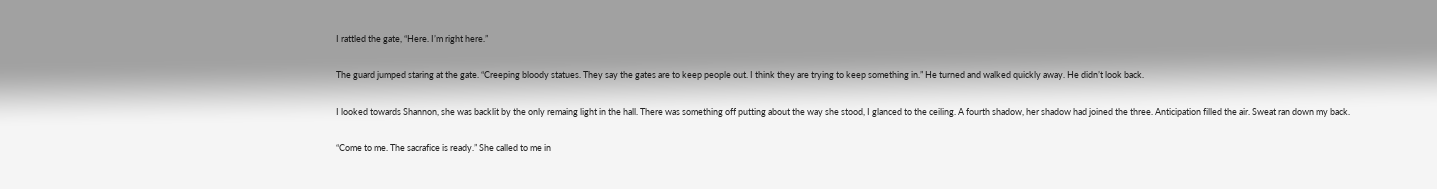I rattled the gate, “Here. I’m right here.”

The guard jumped staring at the gate. “Creeping bloody statues. They say the gates are to keep people out. I think they are trying to keep something in.” He turned and walked quickly away. He didn’t look back.

I looked towards Shannon, she was backlit by the only remaing light in the hall. There was something off putting about the way she stood, I glanced to the ceiling. A fourth shadow, her shadow had joined the three. Anticipation filled the air. Sweat ran down my back.

“Come to me. The sacrafice is ready.” She called to me in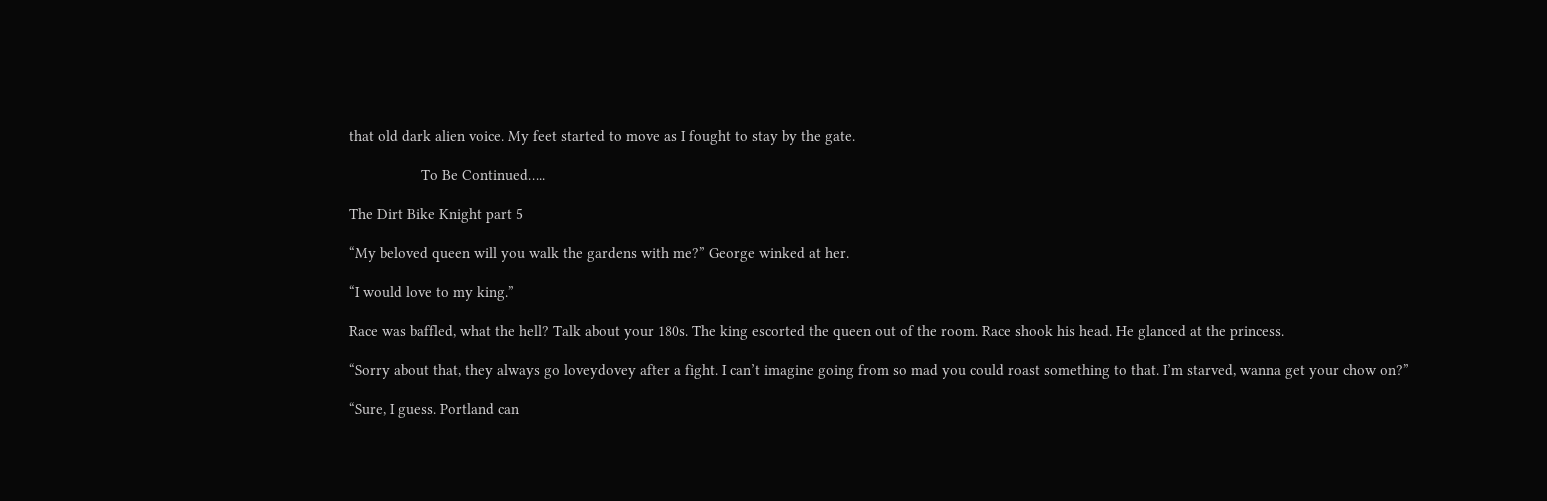that old dark alien voice. My feet started to move as I fought to stay by the gate.

                  To Be Continued…..

The Dirt Bike Knight part 5

“My beloved queen will you walk the gardens with me?” George winked at her.

“I would love to my king.”

Race was baffled, what the hell? Talk about your 180s. The king escorted the queen out of the room. Race shook his head. He glanced at the princess.

“Sorry about that, they always go loveydovey after a fight. I can’t imagine going from so mad you could roast something to that. I’m starved, wanna get your chow on?”

“Sure, I guess. Portland can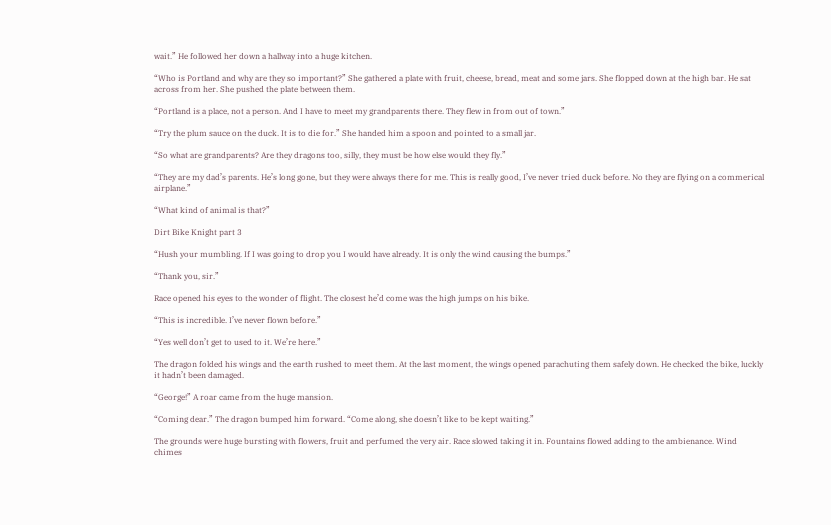wait.” He followed her down a hallway into a huge kitchen.

“Who is Portland and why are they so important?” She gathered a plate with fruit, cheese, bread, meat and some jars. She flopped down at the high bar. He sat across from her. She pushed the plate between them.

“Portland is a place, not a person. And I have to meet my grandparents there. They flew in from out of town.”

“Try the plum sauce on the duck. It is to die for.” She handed him a spoon and pointed to a small jar.

“So what are grandparents? Are they dragons too, silly, they must be how else would they fly.”

“They are my dad’s parents. He’s long gone, but they were always there for me. This is really good, I’ve never tried duck before. No they are flying on a commerical airplane.”

“What kind of animal is that?”

Dirt Bike Knight part 3

“Hush your mumbling. If I was going to drop you I would have already. It is only the wind causing the bumps.”

“Thank you, sir.”

Race opened his eyes to the wonder of flight. The closest he’d come was the high jumps on his bike.

“This is incredible. I’ve never flown before.”

“Yes well don’t get to used to it. We’re here.”

The dragon folded his wings and the earth rushed to meet them. At the last moment, the wings opened parachuting them safely down. He checked the bike, luckly it hadn’t been damaged.

“George!” A roar came from the huge mansion.

“Coming dear.” The dragon bumped him forward. “Come along, she doesn’t like to be kept waiting.”

The grounds were huge bursting with flowers, fruit and perfumed the very air. Race slowed taking it in. Fountains flowed adding to the ambienance. Wind chimes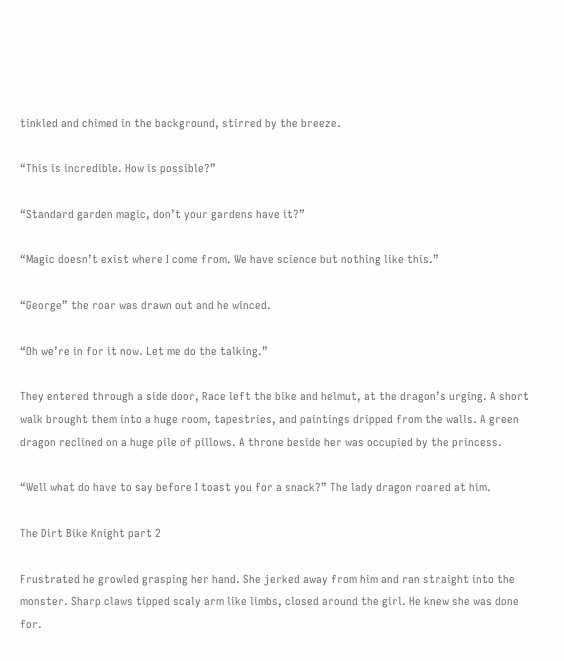tinkled and chimed in the background, stirred by the breeze.

“This is incredible. How is possible?”

“Standard garden magic, don’t your gardens have it?”

“Magic doesn’t exist where I come from. We have science but nothing like this.”

“George” the roar was drawn out and he winced.

“Oh we’re in for it now. Let me do the talking.”

They entered through a side door, Race left the bike and helmut, at the dragon’s urging. A short walk brought them into a huge room, tapestries, and paintings dripped from the walls. A green dragon reclined on a huge pile of pillows. A throne beside her was occupied by the princess.

“Well what do have to say before I toast you for a snack?” The lady dragon roared at him.

The Dirt Bike Knight part 2

Frustrated he growled grasping her hand. She jerked away from him and ran straight into the monster. Sharp claws tipped scaly arm like limbs, closed around the girl. He knew she was done for.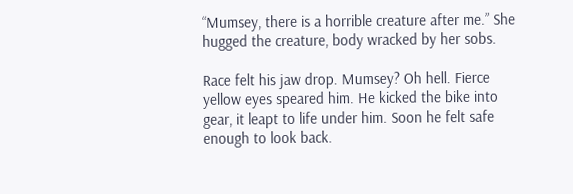“Mumsey, there is a horrible creature after me.” She hugged the creature, body wracked by her sobs.

Race felt his jaw drop. Mumsey? Oh hell. Fierce yellow eyes speared him. He kicked the bike into gear, it leapt to life under him. Soon he felt safe enough to look back.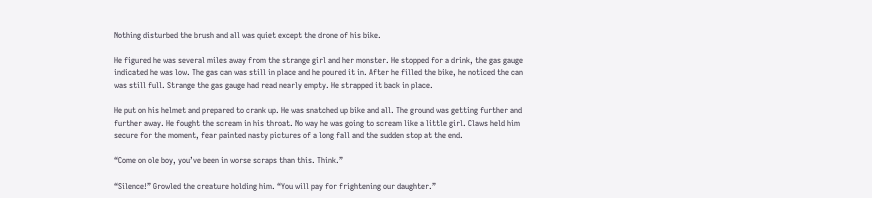Nothing disturbed the brush and all was quiet except the drone of his bike.

He figured he was several miles away from the strange girl and her monster. He stopped for a drink, the gas gauge indicated he was low. The gas can was still in place and he poured it in. After he filled the bike, he noticed the can was still full. Strange the gas gauge had read nearly empty. He strapped it back in place.

He put on his helmet and prepared to crank up. He was snatched up bike and all. The ground was getting further and further away. He fought the scream in his throat. No way he was going to scream like a little girl. Claws held him secure for the moment, fear painted nasty pictures of a long fall and the sudden stop at the end.

“Come on ole boy, you’ve been in worse scraps than this. Think.”

“Silence!” Growled the creature holding him. “You will pay for frightening our daughter.”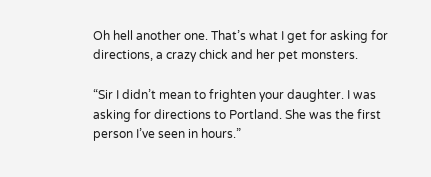Oh hell another one. That’s what I get for asking for directions, a crazy chick and her pet monsters.

“Sir I didn’t mean to frighten your daughter. I was asking for directions to Portland. She was the first person I’ve seen in hours.”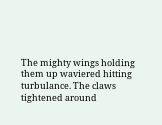The mighty wings holding them up waviered hitting turbulance. The claws tightened around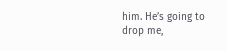him. He’s going to drop me,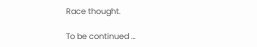Race thought.

To be continued …